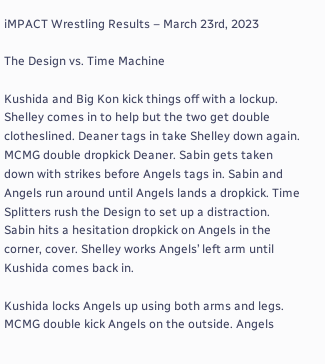iMPACT Wrestling Results – March 23rd, 2023

The Design vs. Time Machine

Kushida and Big Kon kick things off with a lockup. Shelley comes in to help but the two get double clotheslined. Deaner tags in take Shelley down again. MCMG double dropkick Deaner. Sabin gets taken down with strikes before Angels tags in. Sabin and Angels run around until Angels lands a dropkick. Time Splitters rush the Design to set up a distraction. Sabin hits a hesitation dropkick on Angels in the corner, cover. Shelley works Angels’ left arm until Kushida comes back in.

Kushida locks Angels up using both arms and legs. MCMG double kick Angels on the outside. Angels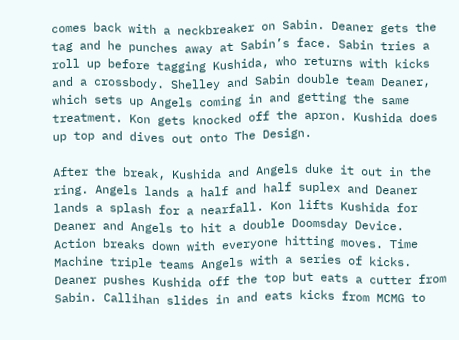comes back with a neckbreaker on Sabin. Deaner gets the tag and he punches away at Sabin’s face. Sabin tries a roll up before tagging Kushida, who returns with kicks and a crossbody. Shelley and Sabin double team Deaner, which sets up Angels coming in and getting the same treatment. Kon gets knocked off the apron. Kushida does up top and dives out onto The Design.

After the break, Kushida and Angels duke it out in the ring. Angels lands a half and half suplex and Deaner lands a splash for a nearfall. Kon lifts Kushida for Deaner and Angels to hit a double Doomsday Device. Action breaks down with everyone hitting moves. Time Machine triple teams Angels with a series of kicks. Deaner pushes Kushida off the top but eats a cutter from Sabin. Callihan slides in and eats kicks from MCMG to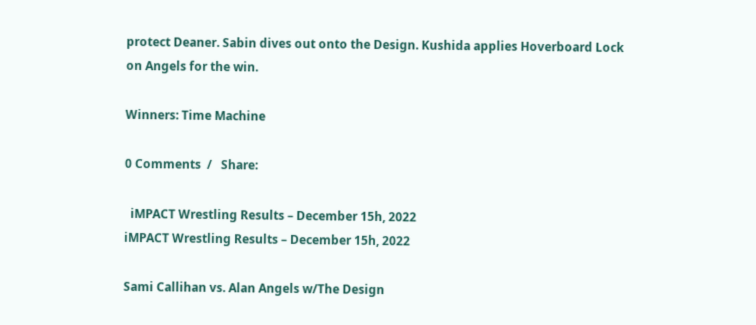protect Deaner. Sabin dives out onto the Design. Kushida applies Hoverboard Lock on Angels for the win.

Winners: Time Machine

0 Comments  /   Share:

  iMPACT Wrestling Results – December 15h, 2022
iMPACT Wrestling Results – December 15h, 2022

Sami Callihan vs. Alan Angels w/The Design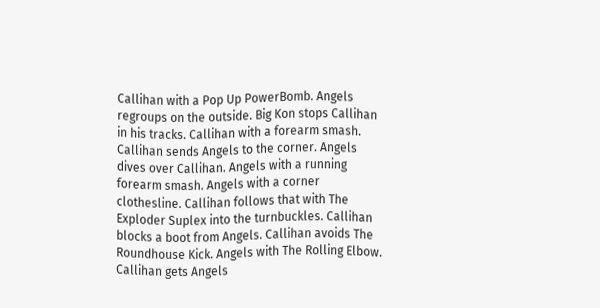Callihan with a Pop Up PowerBomb. Angels regroups on the outside. Big Kon stops Callihan in his tracks. Callihan with a forearm smash. Callihan sends Angels to the corner. Angels dives over Callihan. Angels with a running forearm smash. Angels with a corner clothesline. Callihan follows that with The Exploder Suplex into the turnbuckles. Callihan blocks a boot from Angels. Callihan avoids The Roundhouse Kick. Angels with The Rolling Elbow. Callihan gets Angels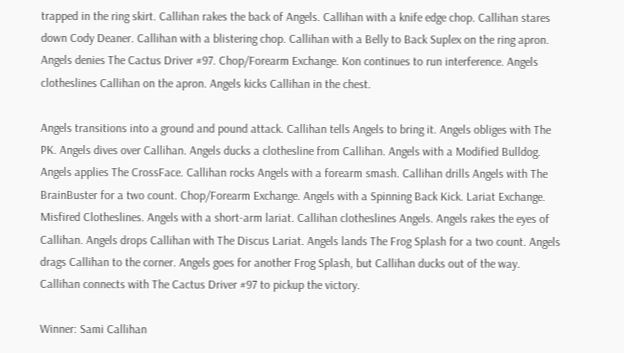trapped in the ring skirt. Callihan rakes the back of Angels. Callihan with a knife edge chop. Callihan stares down Cody Deaner. Callihan with a blistering chop. Callihan with a Belly to Back Suplex on the ring apron. Angels denies The Cactus Driver #97. Chop/Forearm Exchange. Kon continues to run interference. Angels clotheslines Callihan on the apron. Angels kicks Callihan in the chest.

Angels transitions into a ground and pound attack. Callihan tells Angels to bring it. Angels obliges with The PK. Angels dives over Callihan. Angels ducks a clothesline from Callihan. Angels with a Modified Bulldog. Angels applies The CrossFace. Callihan rocks Angels with a forearm smash. Callihan drills Angels with The BrainBuster for a two count. Chop/Forearm Exchange. Angels with a Spinning Back Kick. Lariat Exchange. Misfired Clotheslines. Angels with a short-arm lariat. Callihan clotheslines Angels. Angels rakes the eyes of Callihan. Angels drops Callihan with The Discus Lariat. Angels lands The Frog Splash for a two count. Angels drags Callihan to the corner. Angels goes for another Frog Splash, but Callihan ducks out of the way. Callihan connects with The Cactus Driver #97 to pickup the victory.

Winner: Sami Callihan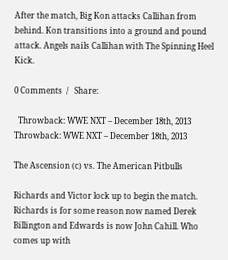After the match, Big Kon attacks Callihan from behind. Kon transitions into a ground and pound attack. Angels nails Callihan with The Spinning Heel Kick.

0 Comments  /   Share:

  Throwback: WWE NXT – December 18th, 2013
Throwback: WWE NXT – December 18th, 2013

The Ascension (c) vs. The American Pitbulls

Richards and Victor lock up to begin the match. Richards is for some reason now named Derek Billington and Edwards is now John Cahill. Who comes up with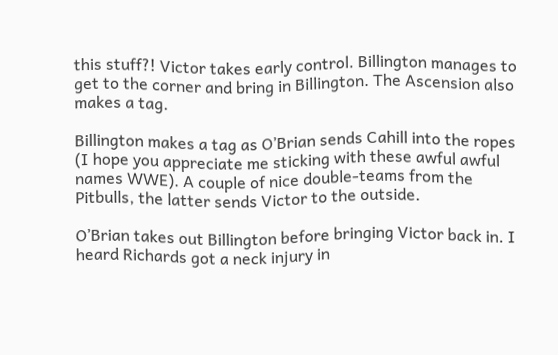this stuff?! Victor takes early control. Billington manages to get to the corner and bring in Billington. The Ascension also makes a tag.

Billington makes a tag as O’Brian sends Cahill into the ropes (I hope you appreciate me sticking with these awful awful names WWE). A couple of nice double-teams from the Pitbulls, the latter sends Victor to the outside.

O’Brian takes out Billington before bringing Victor back in. I heard Richards got a neck injury in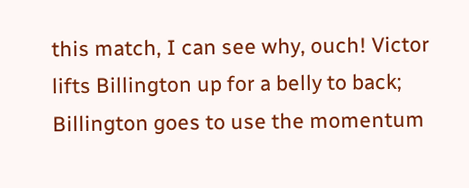this match, I can see why, ouch! Victor lifts Billington up for a belly to back; Billington goes to use the momentum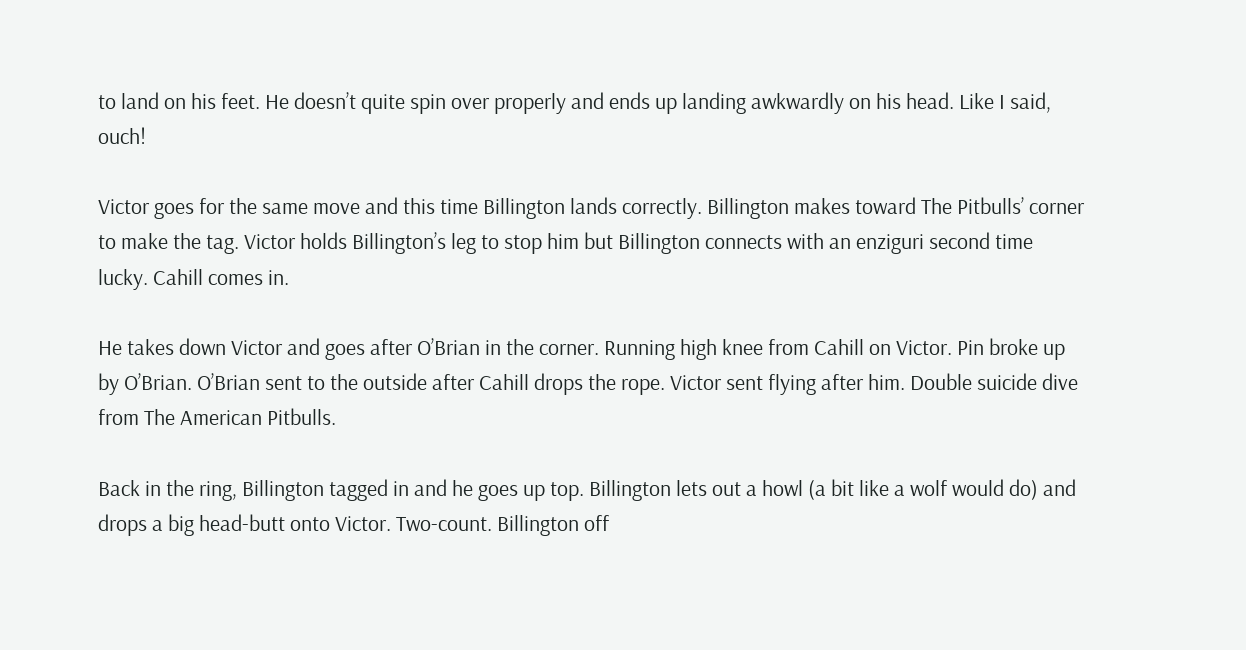to land on his feet. He doesn’t quite spin over properly and ends up landing awkwardly on his head. Like I said, ouch!

Victor goes for the same move and this time Billington lands correctly. Billington makes toward The Pitbulls’ corner to make the tag. Victor holds Billington’s leg to stop him but Billington connects with an enziguri second time lucky. Cahill comes in.

He takes down Victor and goes after O’Brian in the corner. Running high knee from Cahill on Victor. Pin broke up by O’Brian. O’Brian sent to the outside after Cahill drops the rope. Victor sent flying after him. Double suicide dive from The American Pitbulls.

Back in the ring, Billington tagged in and he goes up top. Billington lets out a howl (a bit like a wolf would do) and drops a big head-butt onto Victor. Two-count. Billington off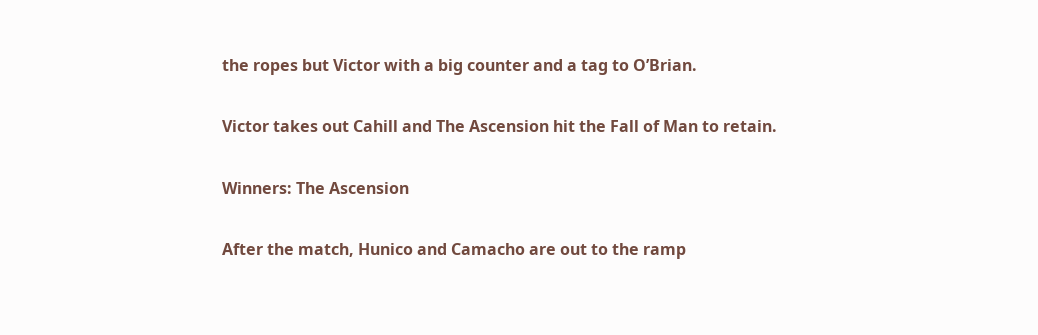the ropes but Victor with a big counter and a tag to O’Brian.

Victor takes out Cahill and The Ascension hit the Fall of Man to retain.

Winners: The Ascension

After the match, Hunico and Camacho are out to the ramp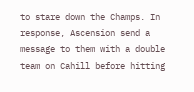to stare down the Champs. In response, Ascension send a message to them with a double team on Cahill before hitting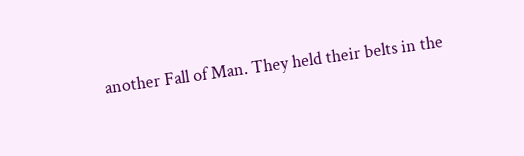another Fall of Man. They held their belts in the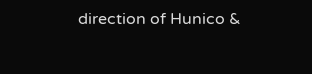direction of Hunico &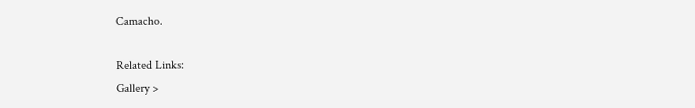Camacho.

Related Links:
Gallery >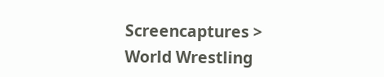Screencaptures > World Wrestling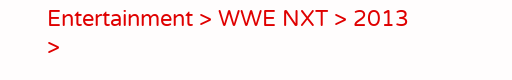Entertainment > WWE NXT > 2013 >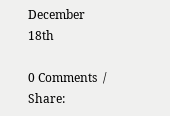December 18th

0 Comments  /   Share: